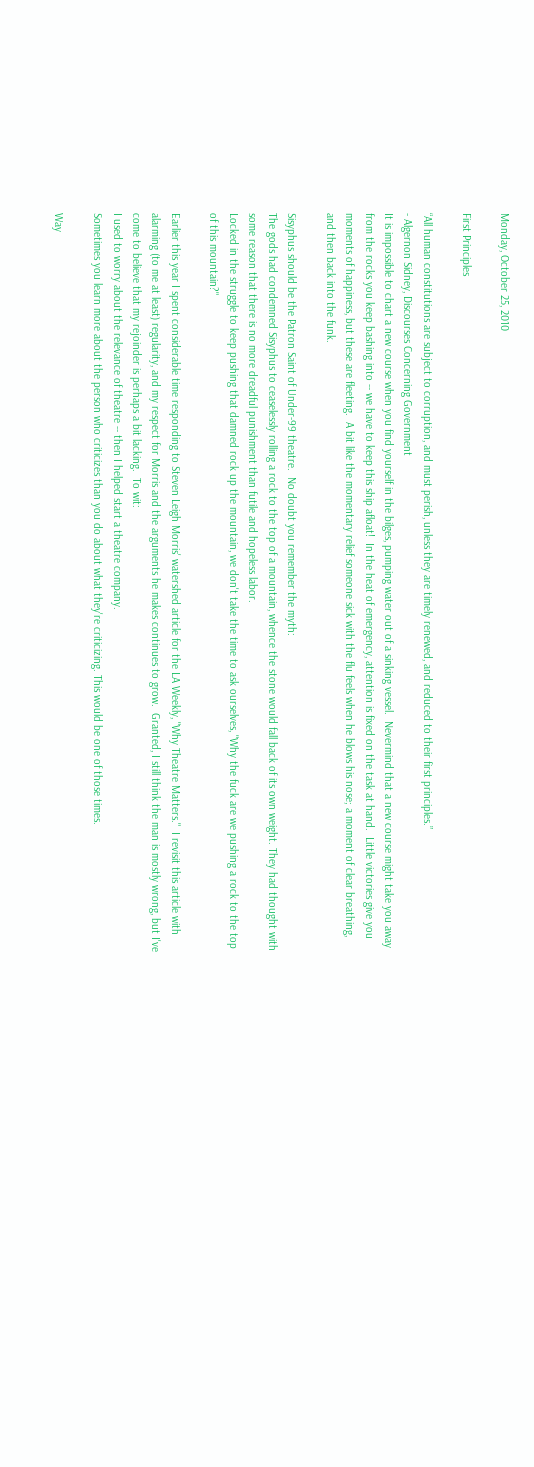Monday, October 25, 2010

First Principles

“All human constitutions are subject to corruption, and must perish, unless they are timely renewed, and reduced to their first principles.”
- Algernon Sidney, Discourses Concerning Government
It is impossible to chart a new course when you find yourself in the bilges, pumping water out of a sinking vessel.  Nevermind that a new course might take you away from the rocks you keep bashing into -- we have to keep this ship afloat!  In the heat of emergency, attention is fixed on the task at hand.  Little victories give you moments of happiness, but these are fleeting.  A bit like the momentary relief someone sick with the flu feels when he blows his nose; a moment of clear breathing, and then back into the funk.

Sisyphus should be the Patron Saint of Under-99 theatre.  No doubt you remember the myth:
The gods had condemned Sisyphus to ceaselessly rolling a rock to the top of a mountain, whence the stone would fall back of its own weight. They had thought with some reason that there is no more dreadful punishment than futile and hopeless labor.
Locked in the struggle to keep pushing that damned rock up the mountain, we don't take the time to ask ourselves, "Why the fuck are we pushing a rock to the top of this mountain?"

Earlier this year I spent considerable time responding to Steven Leigh Morris' watershed article for the LA Weekly, "Why Theatre Matters."  I revisit this article with alarming (to me at least) regularity, and my respect for Morris and the arguments he makes continues to grow.  Granted, I still think the man is mostly wrong, but I've come to believe that my rejoinder is perhaps a bit lacking.  To wit:
I used to worry about the relevance of theatre -- then I helped start a theatre company.
Sometimes you learn more about the person who criticizes than you do about what they're criticizing. This would be one of those times.

Way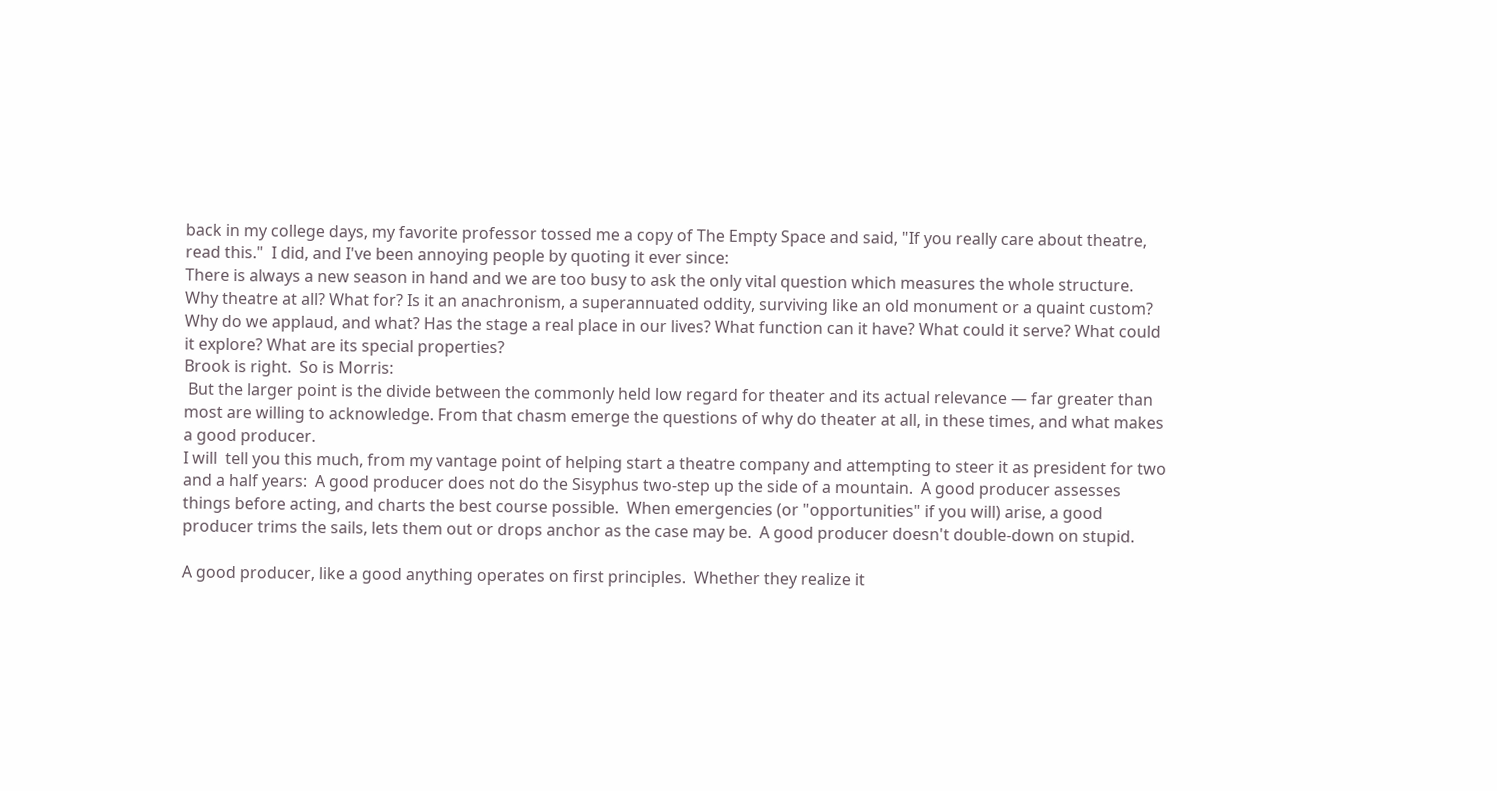back in my college days, my favorite professor tossed me a copy of The Empty Space and said, "If you really care about theatre, read this."  I did, and I've been annoying people by quoting it ever since:
There is always a new season in hand and we are too busy to ask the only vital question which measures the whole structure. Why theatre at all? What for? Is it an anachronism, a superannuated oddity, surviving like an old monument or a quaint custom? Why do we applaud, and what? Has the stage a real place in our lives? What function can it have? What could it serve? What could it explore? What are its special properties?
Brook is right.  So is Morris:
 But the larger point is the divide between the commonly held low regard for theater and its actual relevance — far greater than most are willing to acknowledge. From that chasm emerge the questions of why do theater at all, in these times, and what makes a good producer.
I will  tell you this much, from my vantage point of helping start a theatre company and attempting to steer it as president for two and a half years:  A good producer does not do the Sisyphus two-step up the side of a mountain.  A good producer assesses things before acting, and charts the best course possible.  When emergencies (or "opportunities" if you will) arise, a good producer trims the sails, lets them out or drops anchor as the case may be.  A good producer doesn't double-down on stupid.

A good producer, like a good anything operates on first principles.  Whether they realize it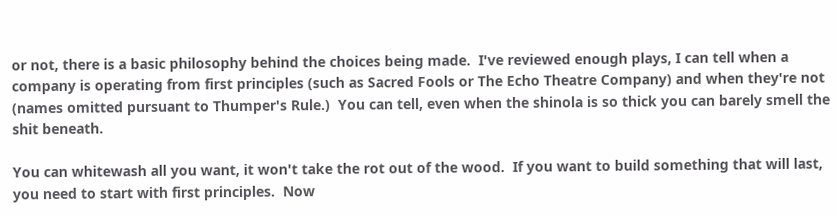or not, there is a basic philosophy behind the choices being made.  I've reviewed enough plays, I can tell when a company is operating from first principles (such as Sacred Fools or The Echo Theatre Company) and when they're not (names omitted pursuant to Thumper's Rule.)  You can tell, even when the shinola is so thick you can barely smell the shit beneath.

You can whitewash all you want, it won't take the rot out of the wood.  If you want to build something that will last, you need to start with first principles.  Now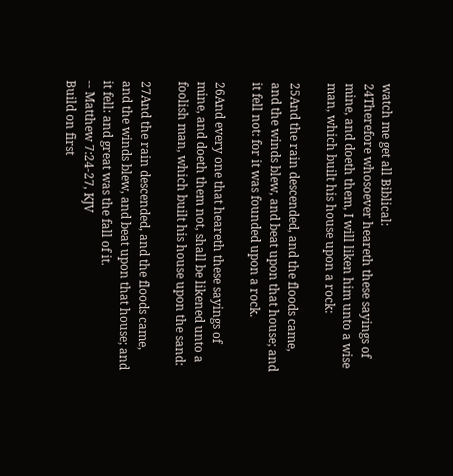watch me get all Biblical:
24Therefore whosoever heareth these sayings of mine, and doeth them, I will liken him unto a wise man, which built his house upon a rock:

25And the rain descended, and the floods came, and the winds blew, and beat upon that house; and it fell not: for it was founded upon a rock.

26And every one that heareth these sayings of mine, and doeth them not, shall be likened unto a foolish man, which built his house upon the sand:

27And the rain descended, and the floods came, and the winds blew, and beat upon that house; and it fell: and great was the fall of it.
-- Matthew 7:24-27, KJV
Build on first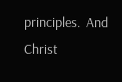principles.  And Christ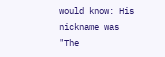would know: His nickname was "The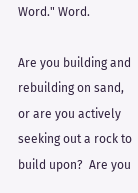Word." Word.

Are you building and rebuilding on sand, or are you actively seeking out a rock to build upon?  Are you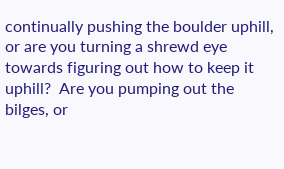continually pushing the boulder uphill, or are you turning a shrewd eye towards figuring out how to keep it uphill?  Are you pumping out the bilges, or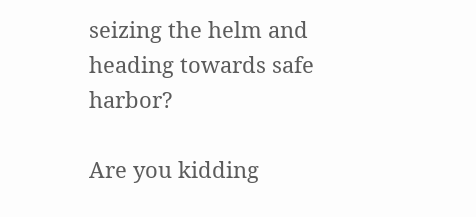seizing the helm and heading towards safe harbor?

Are you kidding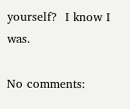yourself?  I know I was.

No comments: